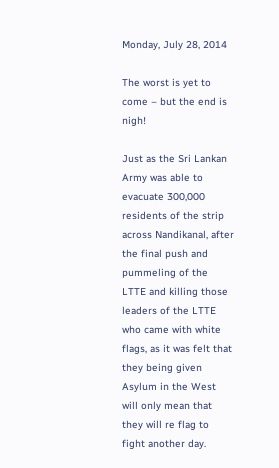Monday, July 28, 2014

The worst is yet to come – but the end is nigh!

Just as the Sri Lankan Army was able to evacuate 300,000 residents of the strip across Nandikanal, after the final push and pummeling of the LTTE and killing those leaders of the LTTE who came with white flags, as it was felt that they being given Asylum in the West will only mean that they will re flag to fight another day.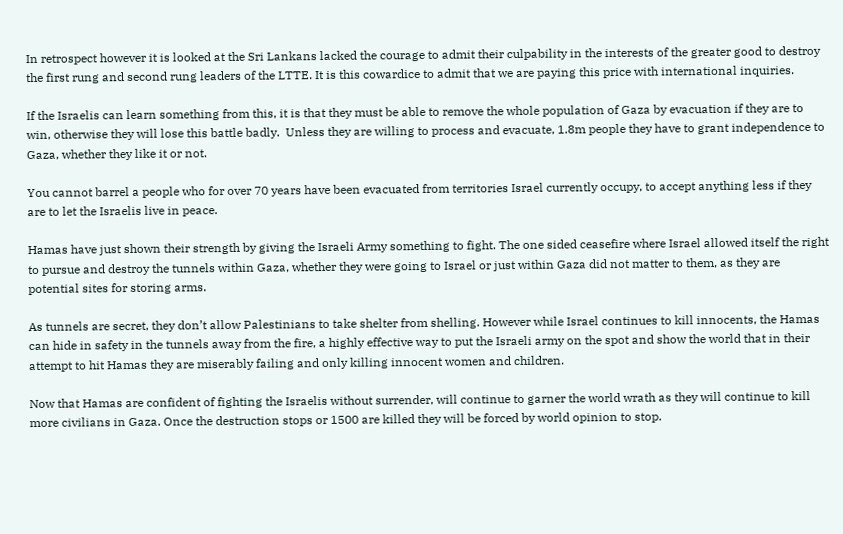In retrospect however it is looked at the Sri Lankans lacked the courage to admit their culpability in the interests of the greater good to destroy the first rung and second rung leaders of the LTTE. It is this cowardice to admit that we are paying this price with international inquiries.

If the Israelis can learn something from this, it is that they must be able to remove the whole population of Gaza by evacuation if they are to win, otherwise they will lose this battle badly.  Unless they are willing to process and evacuate, 1.8m people they have to grant independence to Gaza, whether they like it or not.

You cannot barrel a people who for over 70 years have been evacuated from territories Israel currently occupy, to accept anything less if they are to let the Israelis live in peace.

Hamas have just shown their strength by giving the Israeli Army something to fight. The one sided ceasefire where Israel allowed itself the right to pursue and destroy the tunnels within Gaza, whether they were going to Israel or just within Gaza did not matter to them, as they are potential sites for storing arms.

As tunnels are secret, they don’t allow Palestinians to take shelter from shelling. However while Israel continues to kill innocents, the Hamas can hide in safety in the tunnels away from the fire, a highly effective way to put the Israeli army on the spot and show the world that in their attempt to hit Hamas they are miserably failing and only killing innocent women and children.

Now that Hamas are confident of fighting the Israelis without surrender, will continue to garner the world wrath as they will continue to kill more civilians in Gaza. Once the destruction stops or 1500 are killed they will be forced by world opinion to stop.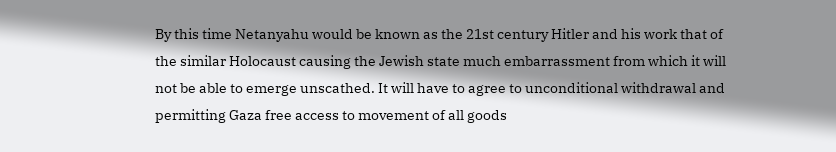By this time Netanyahu would be known as the 21st century Hitler and his work that of the similar Holocaust causing the Jewish state much embarrassment from which it will not be able to emerge unscathed. It will have to agree to unconditional withdrawal and permitting Gaza free access to movement of all goods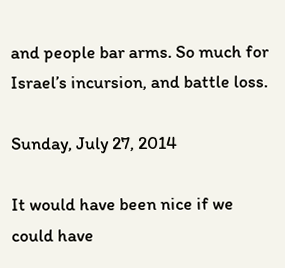and people bar arms. So much for Israel’s incursion, and battle loss.

Sunday, July 27, 2014

It would have been nice if we could have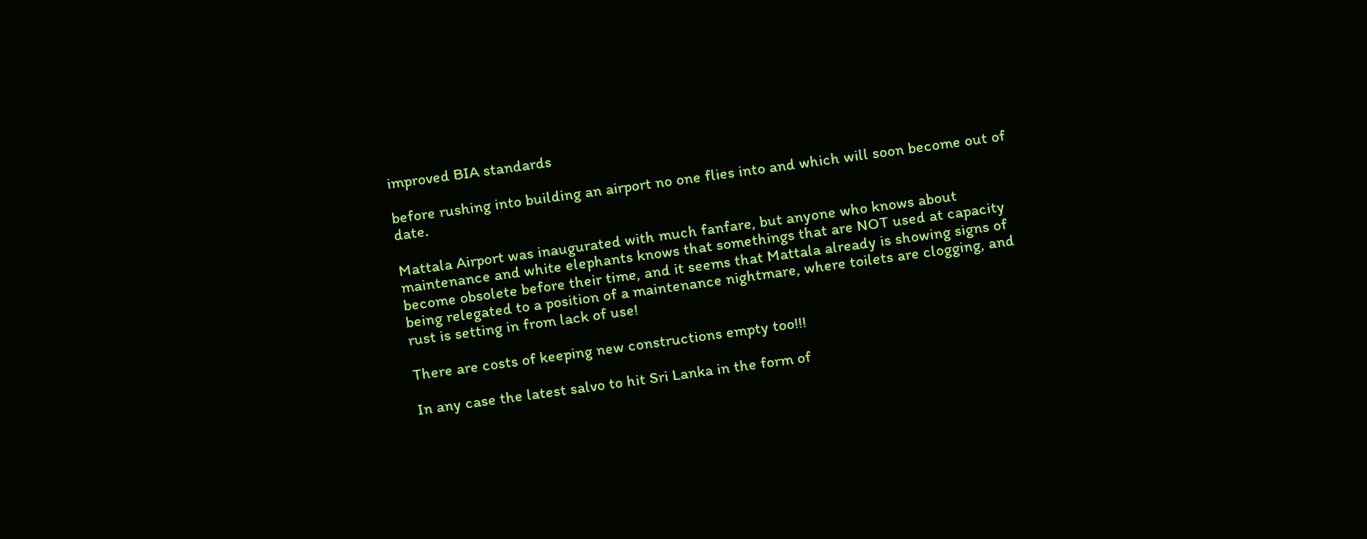improved BIA standards

before rushing into building an airport no one flies into and which will soon become out of date.

Mattala Airport was inaugurated with much fanfare, but anyone who knows about maintenance and white elephants knows that somethings that are NOT used at capacity become obsolete before their time, and it seems that Mattala already is showing signs of being relegated to a position of a maintenance nightmare, where toilets are clogging, and rust is setting in from lack of use!

There are costs of keeping new constructions empty too!!!

In any case the latest salvo to hit Sri Lanka in the form of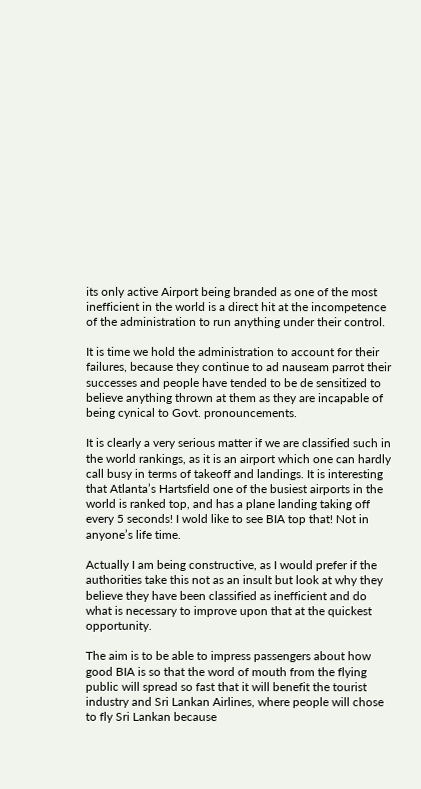its only active Airport being branded as one of the most inefficient in the world is a direct hit at the incompetence of the administration to run anything under their control.

It is time we hold the administration to account for their failures, because they continue to ad nauseam parrot their successes and people have tended to be de sensitized to believe anything thrown at them as they are incapable of being cynical to Govt. pronouncements.

It is clearly a very serious matter if we are classified such in the world rankings, as it is an airport which one can hardly call busy in terms of takeoff and landings. It is interesting that Atlanta’s Hartsfield one of the busiest airports in the world is ranked top, and has a plane landing taking off every 5 seconds! I wold like to see BIA top that! Not in anyone’s life time.

Actually I am being constructive, as I would prefer if the authorities take this not as an insult but look at why they believe they have been classified as inefficient and do what is necessary to improve upon that at the quickest opportunity.

The aim is to be able to impress passengers about how good BIA is so that the word of mouth from the flying public will spread so fast that it will benefit the tourist industry and Sri Lankan Airlines, where people will chose to fly Sri Lankan because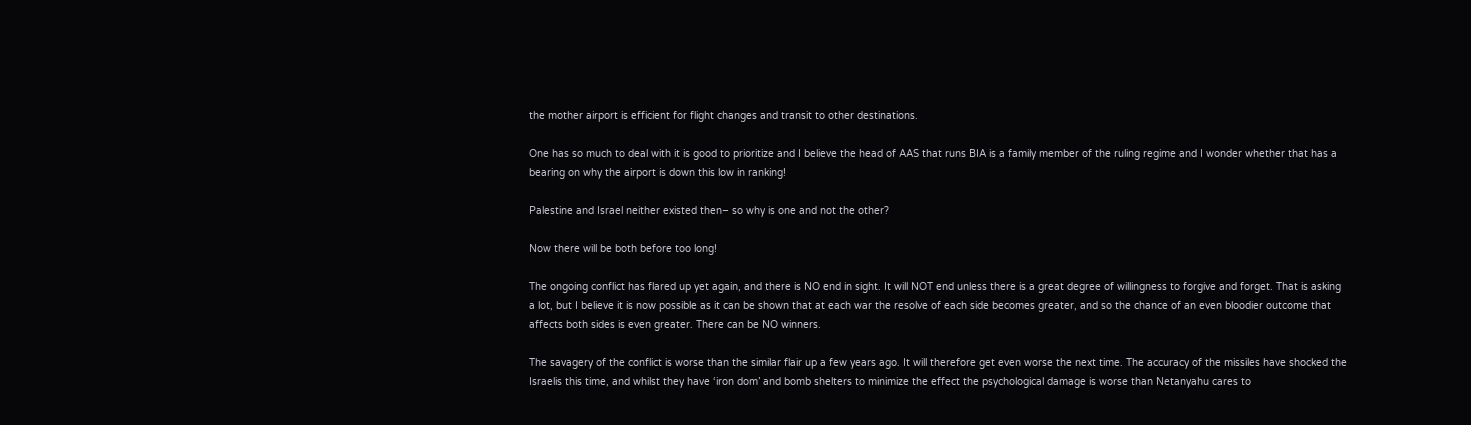the mother airport is efficient for flight changes and transit to other destinations.

One has so much to deal with it is good to prioritize and I believe the head of AAS that runs BIA is a family member of the ruling regime and I wonder whether that has a bearing on why the airport is down this low in ranking!

Palestine and Israel neither existed then– so why is one and not the other?

Now there will be both before too long!

The ongoing conflict has flared up yet again, and there is NO end in sight. It will NOT end unless there is a great degree of willingness to forgive and forget. That is asking a lot, but I believe it is now possible as it can be shown that at each war the resolve of each side becomes greater, and so the chance of an even bloodier outcome that affects both sides is even greater. There can be NO winners.

The savagery of the conflict is worse than the similar flair up a few years ago. It will therefore get even worse the next time. The accuracy of the missiles have shocked the Israelis this time, and whilst they have ‘iron dom’ and bomb shelters to minimize the effect the psychological damage is worse than Netanyahu cares to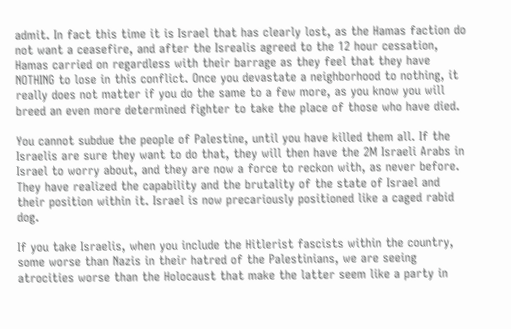admit. In fact this time it is Israel that has clearly lost, as the Hamas faction do not want a ceasefire, and after the Isrealis agreed to the 12 hour cessation, Hamas carried on regardless with their barrage as they feel that they have NOTHING to lose in this conflict. Once you devastate a neighborhood to nothing, it really does not matter if you do the same to a few more, as you know you will breed an even more determined fighter to take the place of those who have died.

You cannot subdue the people of Palestine, until you have killed them all. If the Israelis are sure they want to do that, they will then have the 2M Israeli Arabs in Israel to worry about, and they are now a force to reckon with, as never before. They have realized the capability and the brutality of the state of Israel and their position within it. Israel is now precariously positioned like a caged rabid dog.

If you take Israelis, when you include the Hitlerist fascists within the country, some worse than Nazis in their hatred of the Palestinians, we are seeing atrocities worse than the Holocaust that make the latter seem like a party in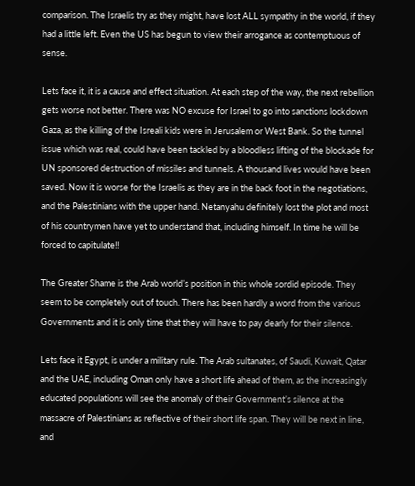comparison. The Israelis try as they might, have lost ALL sympathy in the world, if they had a little left. Even the US has begun to view their arrogance as contemptuous of sense.

Lets face it, it is a cause and effect situation. At each step of the way, the next rebellion gets worse not better. There was NO excuse for Israel to go into sanctions lockdown Gaza, as the killing of the Isreali kids were in Jerusalem or West Bank. So the tunnel issue which was real, could have been tackled by a bloodless lifting of the blockade for UN sponsored destruction of missiles and tunnels. A thousand lives would have been saved. Now it is worse for the Israelis as they are in the back foot in the negotiations, and the Palestinians with the upper hand. Netanyahu definitely lost the plot and most of his countrymen have yet to understand that, including himself. In time he will be forced to capitulate!!

The Greater Shame is the Arab world’s position in this whole sordid episode. They seem to be completely out of touch. There has been hardly a word from the various Governments and it is only time that they will have to pay dearly for their silence.

Lets face it Egypt, is under a military rule. The Arab sultanates, of Saudi, Kuwait, Qatar and the UAE, including Oman only have a short life ahead of them, as the increasingly educated populations will see the anomaly of their Government’s silence at the massacre of Palestinians as reflective of their short life span. They will be next in line, and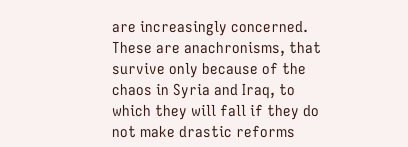are increasingly concerned. These are anachronisms, that survive only because of the chaos in Syria and Iraq, to which they will fall if they do not make drastic reforms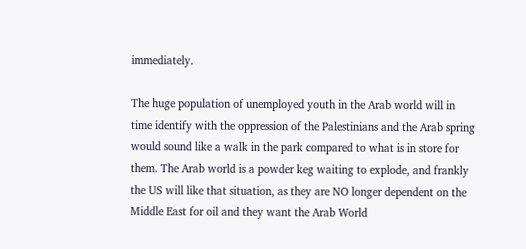immediately.

The huge population of unemployed youth in the Arab world will in time identify with the oppression of the Palestinians and the Arab spring would sound like a walk in the park compared to what is in store for them. The Arab world is a powder keg waiting to explode, and frankly the US will like that situation, as they are NO longer dependent on the Middle East for oil and they want the Arab World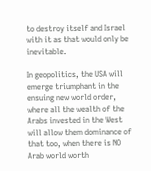to destroy itself and Israel with it as that would only be inevitable.

In geopolitics, the USA will emerge triumphant in the ensuing new world order, where all the wealth of the Arabs invested in the West will allow them dominance of that too, when there is NO Arab world worth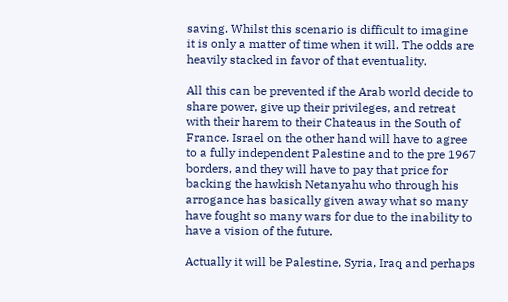saving. Whilst this scenario is difficult to imagine it is only a matter of time when it will. The odds are heavily stacked in favor of that eventuality.

All this can be prevented if the Arab world decide to share power, give up their privileges, and retreat with their harem to their Chateaus in the South of France. Israel on the other hand will have to agree to a fully independent Palestine and to the pre 1967 borders, and they will have to pay that price for backing the hawkish Netanyahu who through his arrogance has basically given away what so many have fought so many wars for due to the inability to have a vision of the future.

Actually it will be Palestine, Syria, Iraq and perhaps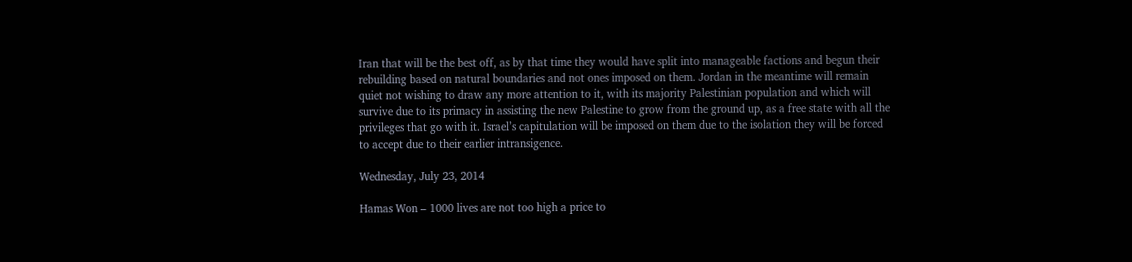Iran that will be the best off, as by that time they would have split into manageable factions and begun their rebuilding based on natural boundaries and not ones imposed on them. Jordan in the meantime will remain quiet not wishing to draw any more attention to it, with its majority Palestinian population and which will survive due to its primacy in assisting the new Palestine to grow from the ground up, as a free state with all the privileges that go with it. Israel’s capitulation will be imposed on them due to the isolation they will be forced to accept due to their earlier intransigence.

Wednesday, July 23, 2014

Hamas Won – 1000 lives are not too high a price to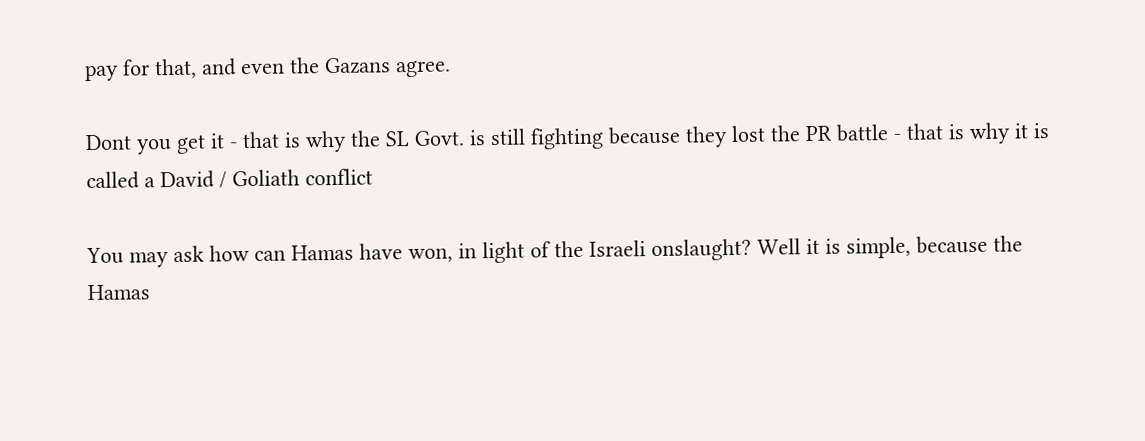pay for that, and even the Gazans agree.

Dont you get it - that is why the SL Govt. is still fighting because they lost the PR battle - that is why it is called a David / Goliath conflict

You may ask how can Hamas have won, in light of the Israeli onslaught? Well it is simple, because the Hamas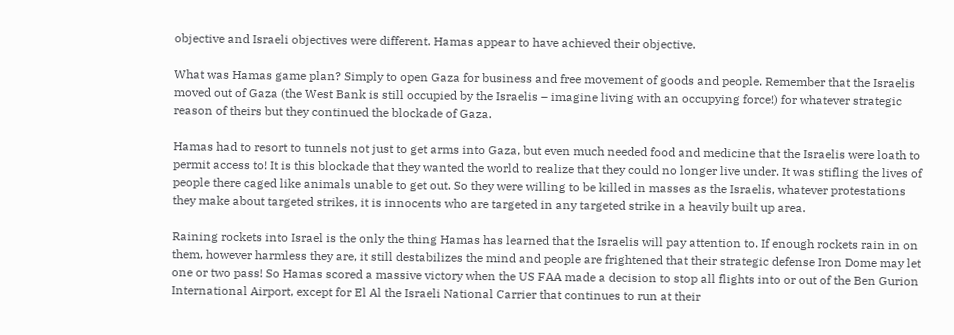objective and Israeli objectives were different. Hamas appear to have achieved their objective.

What was Hamas game plan? Simply to open Gaza for business and free movement of goods and people. Remember that the Israelis moved out of Gaza (the West Bank is still occupied by the Israelis – imagine living with an occupying force!) for whatever strategic reason of theirs but they continued the blockade of Gaza.

Hamas had to resort to tunnels not just to get arms into Gaza, but even much needed food and medicine that the Israelis were loath to permit access to! It is this blockade that they wanted the world to realize that they could no longer live under. It was stifling the lives of people there caged like animals unable to get out. So they were willing to be killed in masses as the Israelis, whatever protestations they make about targeted strikes, it is innocents who are targeted in any targeted strike in a heavily built up area.

Raining rockets into Israel is the only the thing Hamas has learned that the Israelis will pay attention to. If enough rockets rain in on them, however harmless they are, it still destabilizes the mind and people are frightened that their strategic defense Iron Dome may let one or two pass! So Hamas scored a massive victory when the US FAA made a decision to stop all flights into or out of the Ben Gurion International Airport, except for El Al the Israeli National Carrier that continues to run at their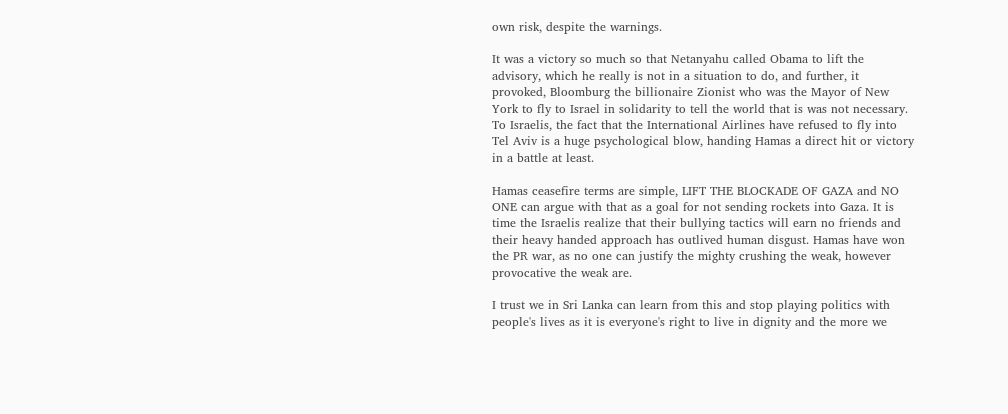own risk, despite the warnings.

It was a victory so much so that Netanyahu called Obama to lift the advisory, which he really is not in a situation to do, and further, it provoked, Bloomburg the billionaire Zionist who was the Mayor of New York to fly to Israel in solidarity to tell the world that is was not necessary. To Israelis, the fact that the International Airlines have refused to fly into Tel Aviv is a huge psychological blow, handing Hamas a direct hit or victory in a battle at least.

Hamas ceasefire terms are simple, LIFT THE BLOCKADE OF GAZA and NO ONE can argue with that as a goal for not sending rockets into Gaza. It is time the Israelis realize that their bullying tactics will earn no friends and their heavy handed approach has outlived human disgust. Hamas have won the PR war, as no one can justify the mighty crushing the weak, however provocative the weak are.

I trust we in Sri Lanka can learn from this and stop playing politics with people's lives as it is everyone's right to live in dignity and the more we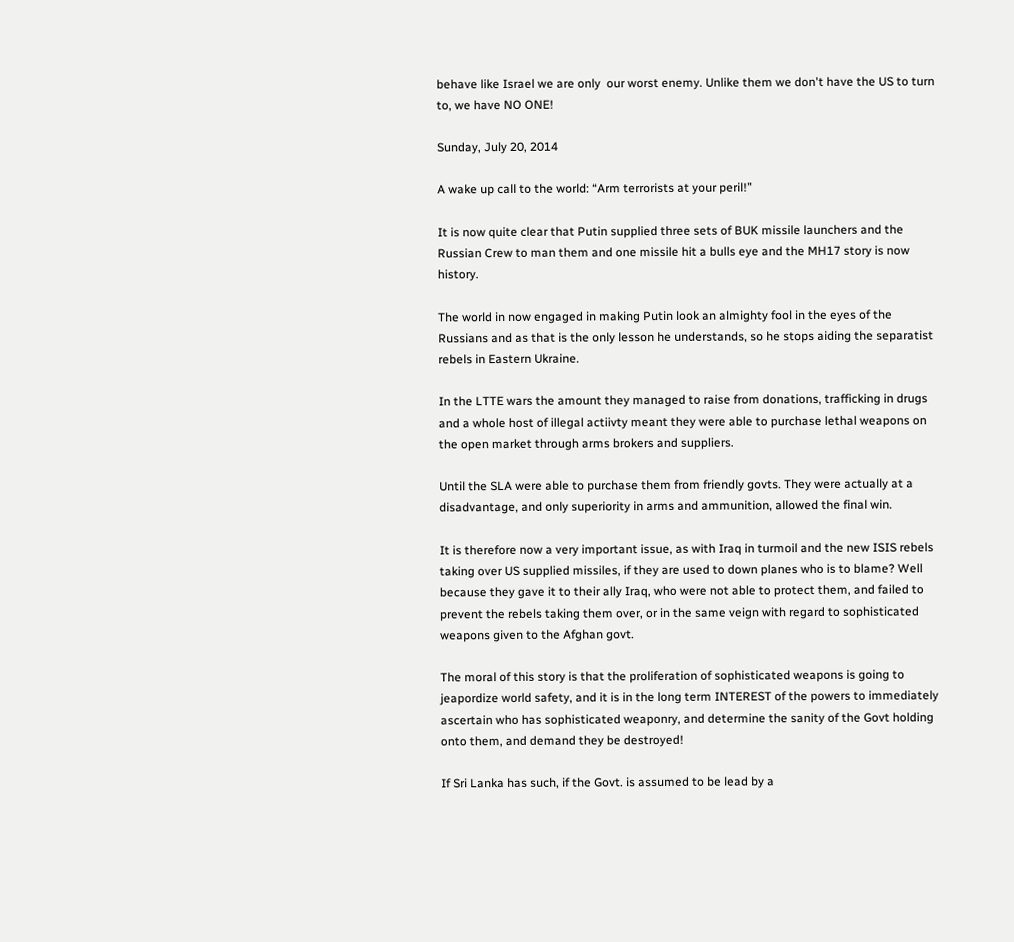behave like Israel we are only  our worst enemy. Unlike them we don't have the US to turn to, we have NO ONE!

Sunday, July 20, 2014

A wake up call to the world: “Arm terrorists at your peril!”

It is now quite clear that Putin supplied three sets of BUK missile launchers and the Russian Crew to man them and one missile hit a bulls eye and the MH17 story is now history.

The world in now engaged in making Putin look an almighty fool in the eyes of the Russians and as that is the only lesson he understands, so he stops aiding the separatist rebels in Eastern Ukraine.

In the LTTE wars the amount they managed to raise from donations, trafficking in drugs and a whole host of illegal actiivty meant they were able to purchase lethal weapons on the open market through arms brokers and suppliers.

Until the SLA were able to purchase them from friendly govts. They were actually at a disadvantage, and only superiority in arms and ammunition, allowed the final win.

It is therefore now a very important issue, as with Iraq in turmoil and the new ISIS rebels taking over US supplied missiles, if they are used to down planes who is to blame? Well because they gave it to their ally Iraq, who were not able to protect them, and failed to prevent the rebels taking them over, or in the same veign with regard to sophisticated weapons given to the Afghan govt.

The moral of this story is that the proliferation of sophisticated weapons is going to jeapordize world safety, and it is in the long term INTEREST of the powers to immediately ascertain who has sophisticated weaponry, and determine the sanity of the Govt holding onto them, and demand they be destroyed!

If Sri Lanka has such, if the Govt. is assumed to be lead by a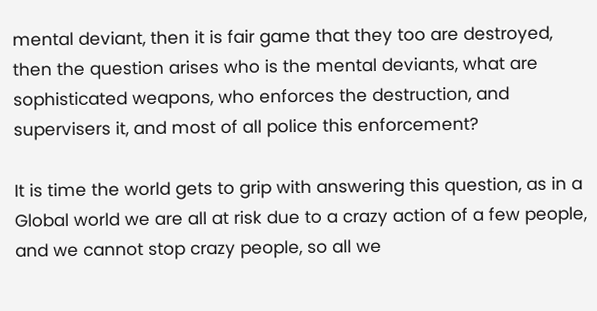mental deviant, then it is fair game that they too are destroyed, then the question arises who is the mental deviants, what are sophisticated weapons, who enforces the destruction, and supervisers it, and most of all police this enforcement?

It is time the world gets to grip with answering this question, as in a Global world we are all at risk due to a crazy action of a few people, and we cannot stop crazy people, so all we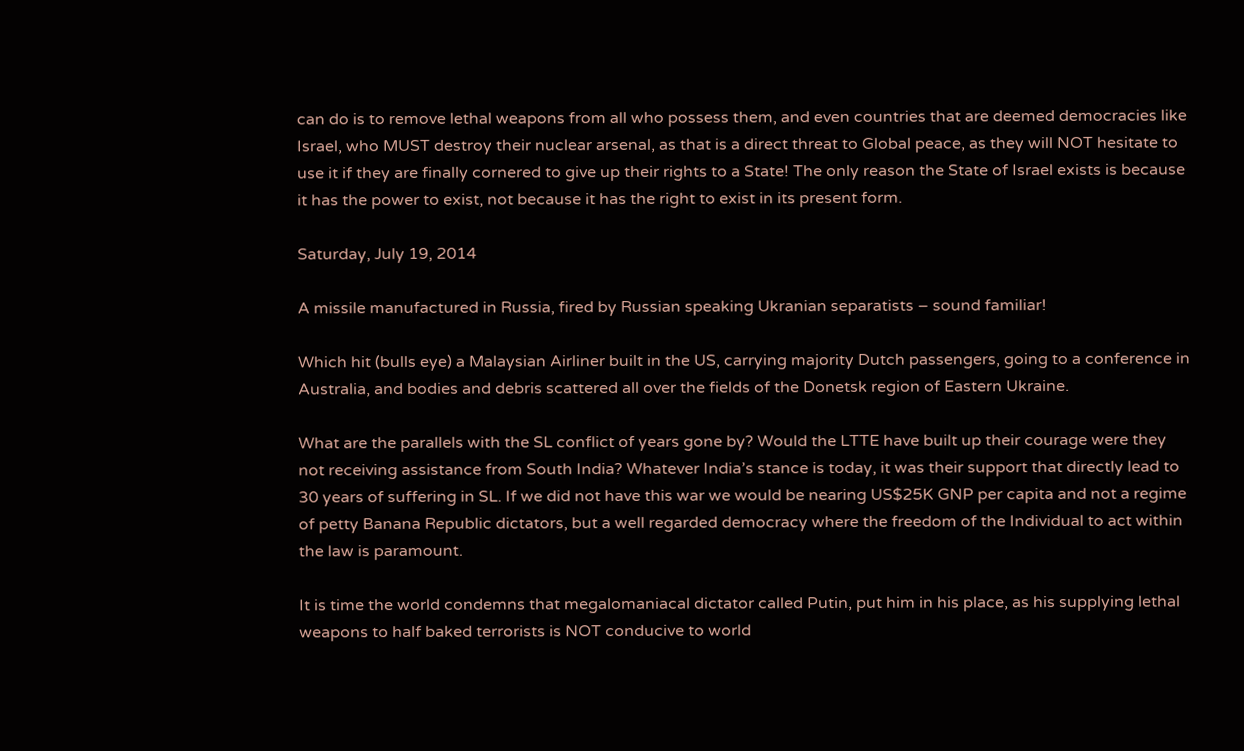can do is to remove lethal weapons from all who possess them, and even countries that are deemed democracies like Israel, who MUST destroy their nuclear arsenal, as that is a direct threat to Global peace, as they will NOT hesitate to use it if they are finally cornered to give up their rights to a State! The only reason the State of Israel exists is because it has the power to exist, not because it has the right to exist in its present form.

Saturday, July 19, 2014

A missile manufactured in Russia, fired by Russian speaking Ukranian separatists – sound familiar!

Which hit (bulls eye) a Malaysian Airliner built in the US, carrying majority Dutch passengers, going to a conference in Australia, and bodies and debris scattered all over the fields of the Donetsk region of Eastern Ukraine.

What are the parallels with the SL conflict of years gone by? Would the LTTE have built up their courage were they not receiving assistance from South India? Whatever India’s stance is today, it was their support that directly lead to 30 years of suffering in SL. If we did not have this war we would be nearing US$25K GNP per capita and not a regime of petty Banana Republic dictators, but a well regarded democracy where the freedom of the Individual to act within the law is paramount.

It is time the world condemns that megalomaniacal dictator called Putin, put him in his place, as his supplying lethal weapons to half baked terrorists is NOT conducive to world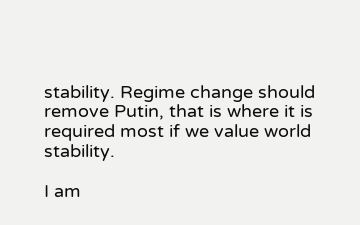stability. Regime change should remove Putin, that is where it is required most if we value world stability.

I am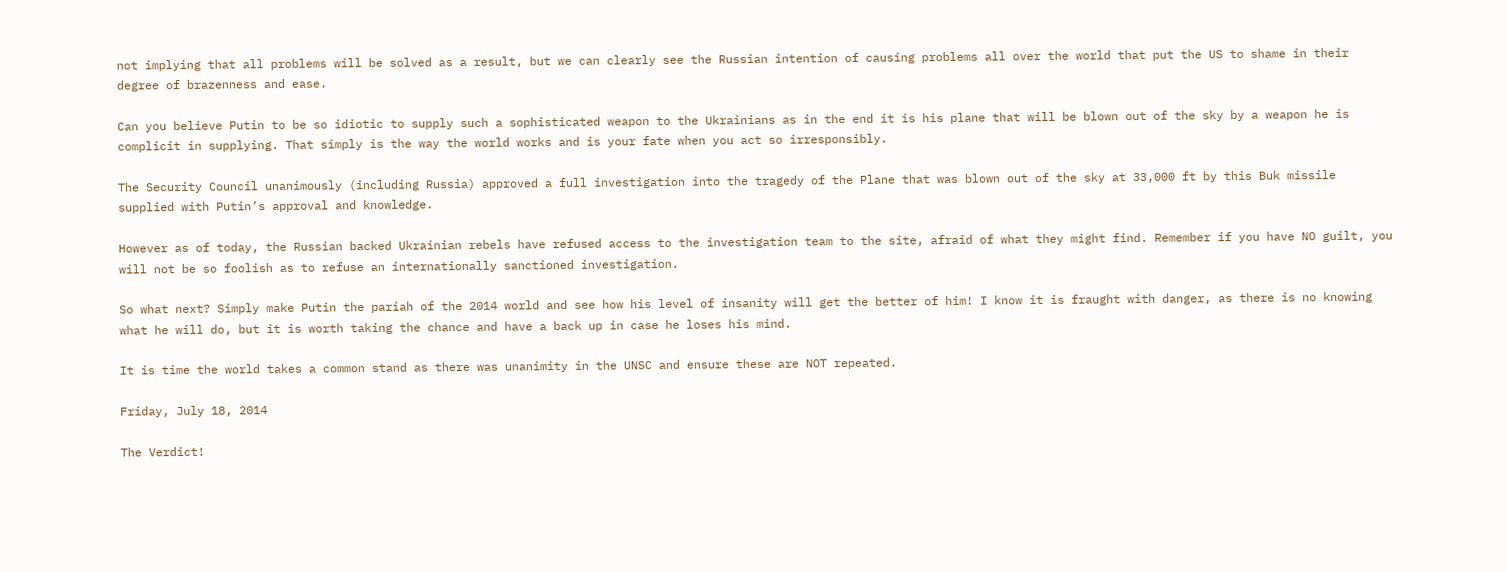not implying that all problems will be solved as a result, but we can clearly see the Russian intention of causing problems all over the world that put the US to shame in their degree of brazenness and ease.

Can you believe Putin to be so idiotic to supply such a sophisticated weapon to the Ukrainians as in the end it is his plane that will be blown out of the sky by a weapon he is complicit in supplying. That simply is the way the world works and is your fate when you act so irresponsibly.

The Security Council unanimously (including Russia) approved a full investigation into the tragedy of the Plane that was blown out of the sky at 33,000 ft by this Buk missile supplied with Putin’s approval and knowledge.

However as of today, the Russian backed Ukrainian rebels have refused access to the investigation team to the site, afraid of what they might find. Remember if you have NO guilt, you will not be so foolish as to refuse an internationally sanctioned investigation.

So what next? Simply make Putin the pariah of the 2014 world and see how his level of insanity will get the better of him! I know it is fraught with danger, as there is no knowing what he will do, but it is worth taking the chance and have a back up in case he loses his mind.

It is time the world takes a common stand as there was unanimity in the UNSC and ensure these are NOT repeated.

Friday, July 18, 2014

The Verdict!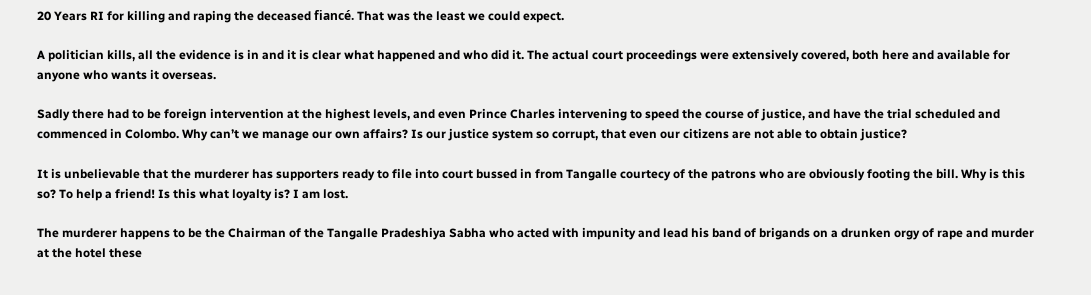20 Years RI for killing and raping the deceased fiancé. That was the least we could expect.

A politician kills, all the evidence is in and it is clear what happened and who did it. The actual court proceedings were extensively covered, both here and available for anyone who wants it overseas.

Sadly there had to be foreign intervention at the highest levels, and even Prince Charles intervening to speed the course of justice, and have the trial scheduled and commenced in Colombo. Why can’t we manage our own affairs? Is our justice system so corrupt, that even our citizens are not able to obtain justice?

It is unbelievable that the murderer has supporters ready to file into court bussed in from Tangalle courtecy of the patrons who are obviously footing the bill. Why is this so? To help a friend! Is this what loyalty is? I am lost.

The murderer happens to be the Chairman of the Tangalle Pradeshiya Sabha who acted with impunity and lead his band of brigands on a drunken orgy of rape and murder at the hotel these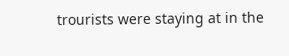trourists were staying at in the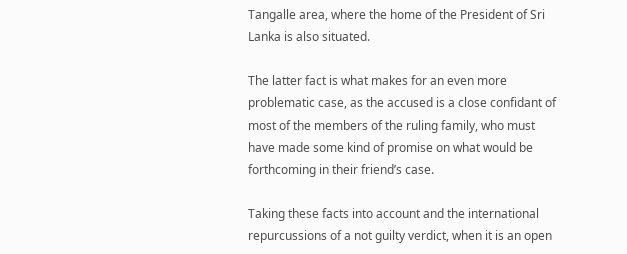Tangalle area, where the home of the President of Sri Lanka is also situated.

The latter fact is what makes for an even more problematic case, as the accused is a close confidant of most of the members of the ruling family, who must have made some kind of promise on what would be forthcoming in their friend’s case.

Taking these facts into account and the international repurcussions of a not guilty verdict, when it is an open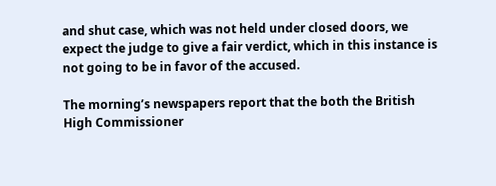and shut case, which was not held under closed doors, we expect the judge to give a fair verdict, which in this instance is not going to be in favor of the accused.

The morning’s newspapers report that the both the British High Commissioner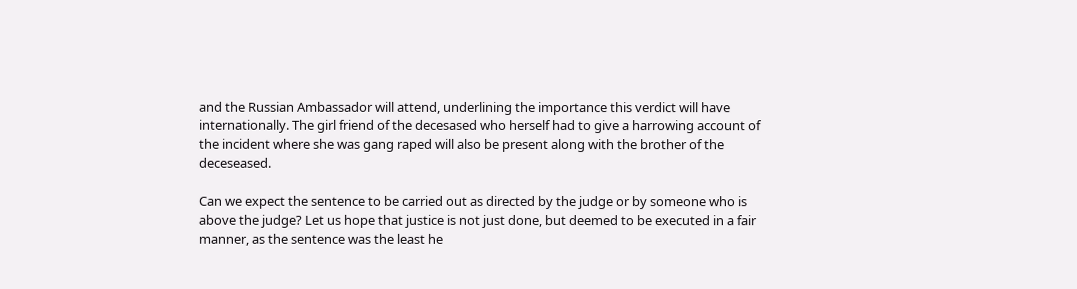and the Russian Ambassador will attend, underlining the importance this verdict will have internationally. The girl friend of the decesased who herself had to give a harrowing account of the incident where she was gang raped will also be present along with the brother of the deceseased.

Can we expect the sentence to be carried out as directed by the judge or by someone who is above the judge? Let us hope that justice is not just done, but deemed to be executed in a fair manner, as the sentence was the least he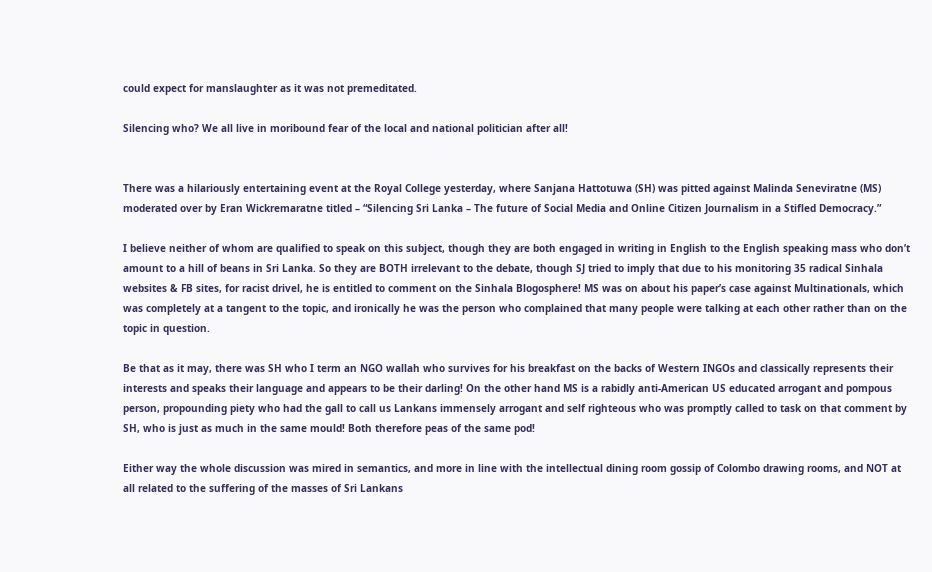could expect for manslaughter as it was not premeditated.

Silencing who? We all live in moribound fear of the local and national politician after all!


There was a hilariously entertaining event at the Royal College yesterday, where Sanjana Hattotuwa (SH) was pitted against Malinda Seneviratne (MS) moderated over by Eran Wickremaratne titled – “Silencing Sri Lanka – The future of Social Media and Online Citizen Journalism in a Stifled Democracy.”

I believe neither of whom are qualified to speak on this subject, though they are both engaged in writing in English to the English speaking mass who don’t amount to a hill of beans in Sri Lanka. So they are BOTH irrelevant to the debate, though SJ tried to imply that due to his monitoring 35 radical Sinhala websites & FB sites, for racist drivel, he is entitled to comment on the Sinhala Blogosphere! MS was on about his paper’s case against Multinationals, which was completely at a tangent to the topic, and ironically he was the person who complained that many people were talking at each other rather than on the topic in question.

Be that as it may, there was SH who I term an NGO wallah who survives for his breakfast on the backs of Western INGOs and classically represents their interests and speaks their language and appears to be their darling! On the other hand MS is a rabidly anti-American US educated arrogant and pompous person, propounding piety who had the gall to call us Lankans immensely arrogant and self righteous who was promptly called to task on that comment by SH, who is just as much in the same mould! Both therefore peas of the same pod!

Either way the whole discussion was mired in semantics, and more in line with the intellectual dining room gossip of Colombo drawing rooms, and NOT at all related to the suffering of the masses of Sri Lankans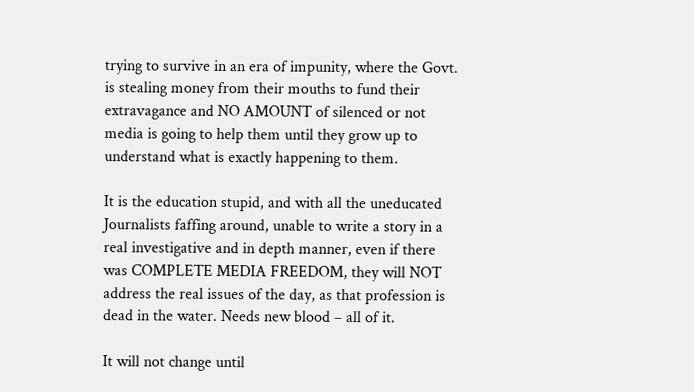trying to survive in an era of impunity, where the Govt. is stealing money from their mouths to fund their extravagance and NO AMOUNT of silenced or not media is going to help them until they grow up to understand what is exactly happening to them.

It is the education stupid, and with all the uneducated Journalists faffing around, unable to write a story in a real investigative and in depth manner, even if there was COMPLETE MEDIA FREEDOM, they will NOT address the real issues of the day, as that profession is dead in the water. Needs new blood – all of it.

It will not change until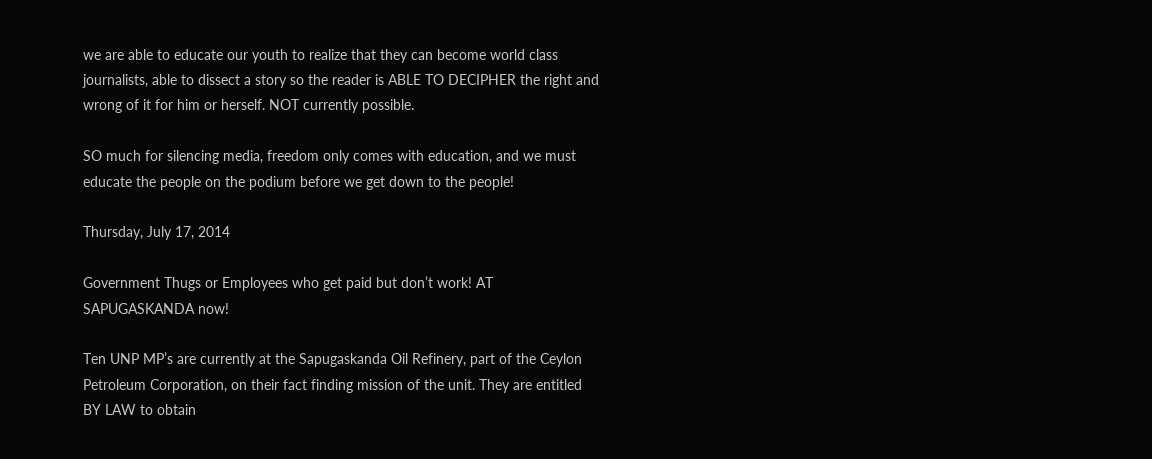we are able to educate our youth to realize that they can become world class journalists, able to dissect a story so the reader is ABLE TO DECIPHER the right and wrong of it for him or herself. NOT currently possible.

SO much for silencing media, freedom only comes with education, and we must educate the people on the podium before we get down to the people!

Thursday, July 17, 2014

Government Thugs or Employees who get paid but don’t work! AT SAPUGASKANDA now!

Ten UNP MP’s are currently at the Sapugaskanda Oil Refinery, part of the Ceylon Petroleum Corporation, on their fact finding mission of the unit. They are entitled BY LAW to obtain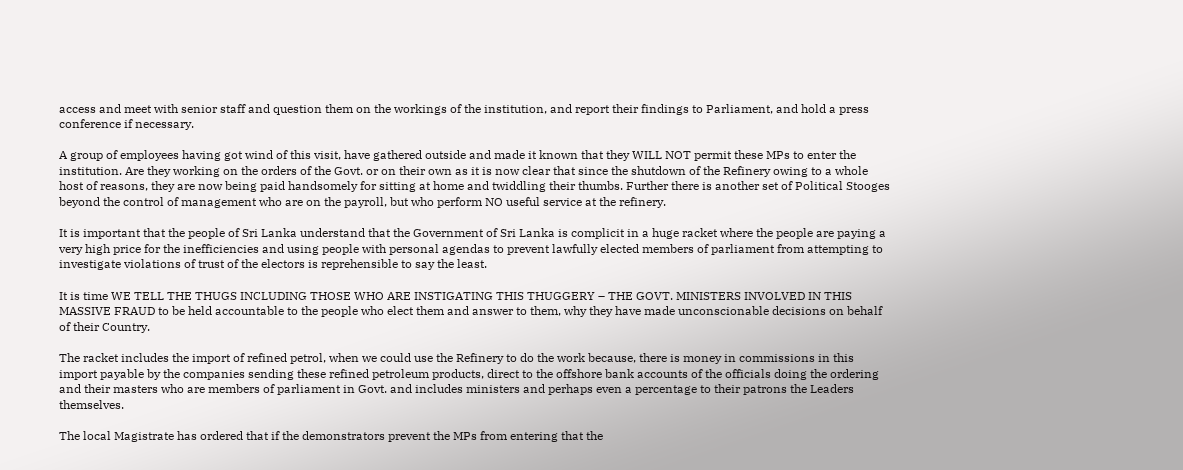access and meet with senior staff and question them on the workings of the institution, and report their findings to Parliament, and hold a press conference if necessary.

A group of employees having got wind of this visit, have gathered outside and made it known that they WILL NOT permit these MPs to enter the institution. Are they working on the orders of the Govt. or on their own as it is now clear that since the shutdown of the Refinery owing to a whole host of reasons, they are now being paid handsomely for sitting at home and twiddling their thumbs. Further there is another set of Political Stooges beyond the control of management who are on the payroll, but who perform NO useful service at the refinery.

It is important that the people of Sri Lanka understand that the Government of Sri Lanka is complicit in a huge racket where the people are paying a very high price for the inefficiencies and using people with personal agendas to prevent lawfully elected members of parliament from attempting to investigate violations of trust of the electors is reprehensible to say the least.

It is time WE TELL THE THUGS INCLUDING THOSE WHO ARE INSTIGATING THIS THUGGERY – THE GOVT. MINISTERS INVOLVED IN THIS MASSIVE FRAUD to be held accountable to the people who elect them and answer to them, why they have made unconscionable decisions on behalf of their Country.

The racket includes the import of refined petrol, when we could use the Refinery to do the work because, there is money in commissions in this import payable by the companies sending these refined petroleum products, direct to the offshore bank accounts of the officials doing the ordering and their masters who are members of parliament in Govt. and includes ministers and perhaps even a percentage to their patrons the Leaders themselves.

The local Magistrate has ordered that if the demonstrators prevent the MPs from entering that the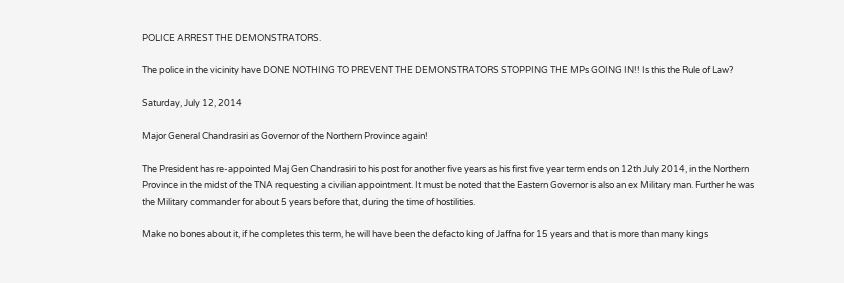POLICE ARREST THE DEMONSTRATORS.

The police in the vicinity have DONE NOTHING TO PREVENT THE DEMONSTRATORS STOPPING THE MPs GOING IN!! Is this the Rule of Law?

Saturday, July 12, 2014

Major General Chandrasiri as Governor of the Northern Province again!

The President has re-appointed Maj Gen Chandrasiri to his post for another five years as his first five year term ends on 12th July 2014, in the Northern Province in the midst of the TNA requesting a civilian appointment. It must be noted that the Eastern Governor is also an ex Military man. Further he was the Military commander for about 5 years before that, during the time of hostilities.

Make no bones about it, if he completes this term, he will have been the defacto king of Jaffna for 15 years and that is more than many kings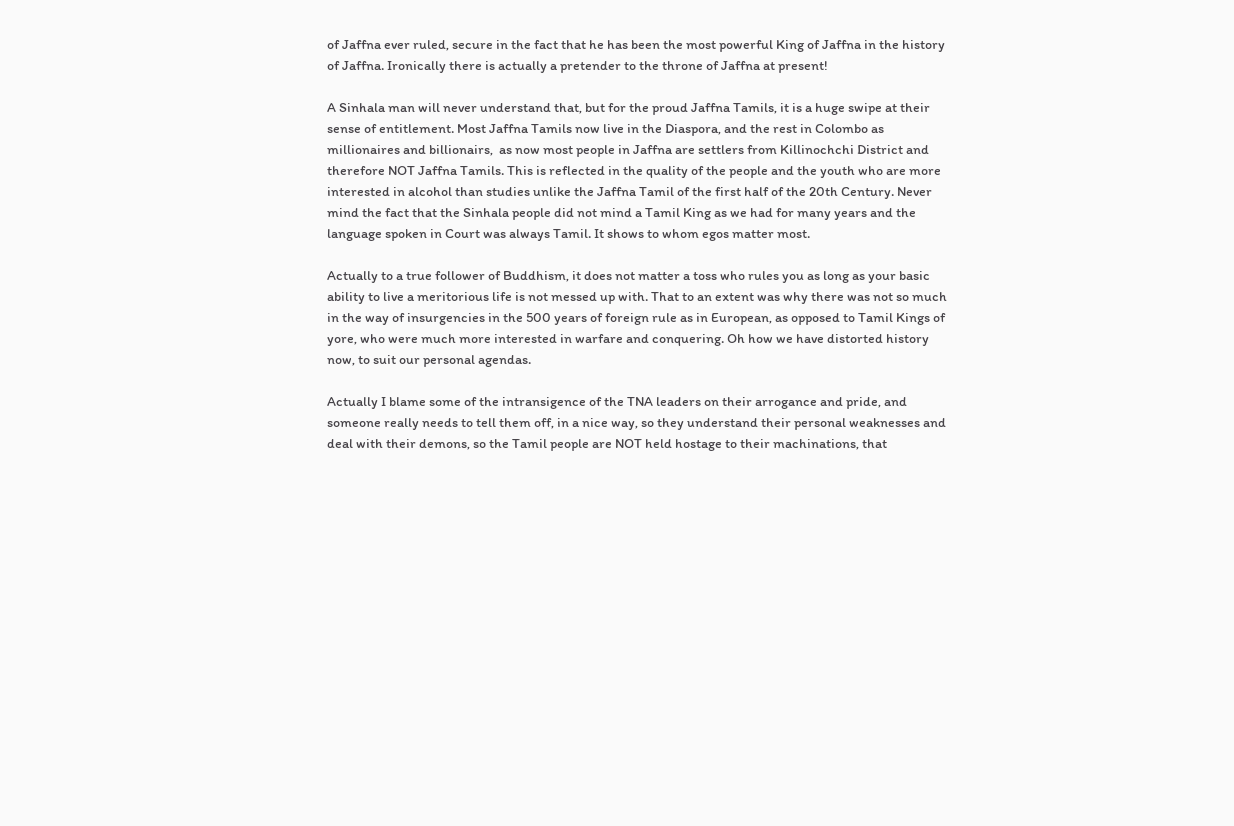of Jaffna ever ruled, secure in the fact that he has been the most powerful King of Jaffna in the history of Jaffna. Ironically there is actually a pretender to the throne of Jaffna at present!

A Sinhala man will never understand that, but for the proud Jaffna Tamils, it is a huge swipe at their sense of entitlement. Most Jaffna Tamils now live in the Diaspora, and the rest in Colombo as millionaires and billionairs,  as now most people in Jaffna are settlers from Killinochchi District and therefore NOT Jaffna Tamils. This is reflected in the quality of the people and the youth who are more interested in alcohol than studies unlike the Jaffna Tamil of the first half of the 20th Century. Never mind the fact that the Sinhala people did not mind a Tamil King as we had for many years and the language spoken in Court was always Tamil. It shows to whom egos matter most.

Actually to a true follower of Buddhism, it does not matter a toss who rules you as long as your basic ability to live a meritorious life is not messed up with. That to an extent was why there was not so much in the way of insurgencies in the 500 years of foreign rule as in European, as opposed to Tamil Kings of yore, who were much more interested in warfare and conquering. Oh how we have distorted history now, to suit our personal agendas.

Actually I blame some of the intransigence of the TNA leaders on their arrogance and pride, and someone really needs to tell them off, in a nice way, so they understand their personal weaknesses and deal with their demons, so the Tamil people are NOT held hostage to their machinations, that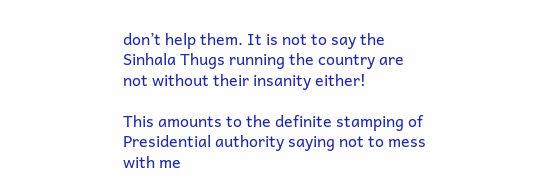don’t help them. It is not to say the Sinhala Thugs running the country are not without their insanity either!

This amounts to the definite stamping of Presidential authority saying not to mess with me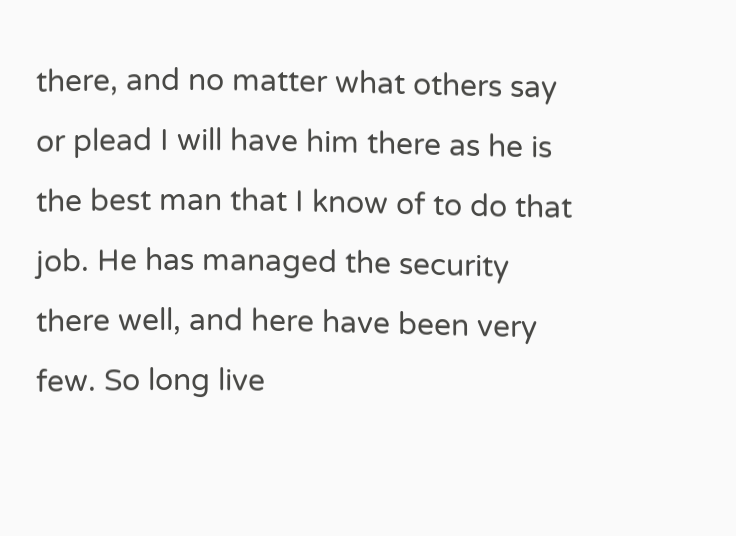there, and no matter what others say or plead I will have him there as he is the best man that I know of to do that job. He has managed the security there well, and here have been very few. So long live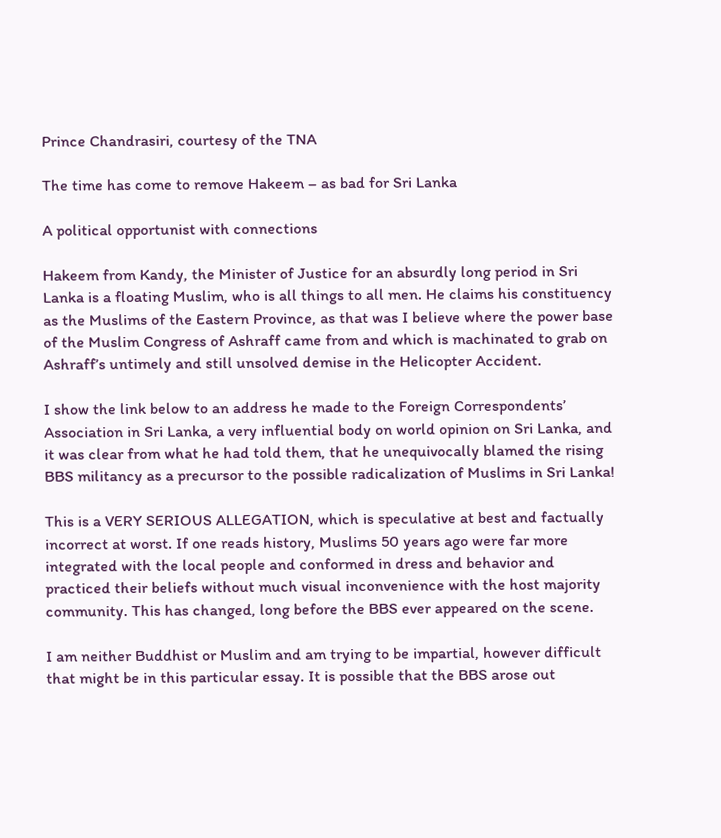Prince Chandrasiri, courtesy of the TNA

The time has come to remove Hakeem – as bad for Sri Lanka

A political opportunist with connections

Hakeem from Kandy, the Minister of Justice for an absurdly long period in Sri Lanka is a floating Muslim, who is all things to all men. He claims his constituency as the Muslims of the Eastern Province, as that was I believe where the power base of the Muslim Congress of Ashraff came from and which is machinated to grab on Ashraff’s untimely and still unsolved demise in the Helicopter Accident.

I show the link below to an address he made to the Foreign Correspondents’ Association in Sri Lanka, a very influential body on world opinion on Sri Lanka, and it was clear from what he had told them, that he unequivocally blamed the rising BBS militancy as a precursor to the possible radicalization of Muslims in Sri Lanka!

This is a VERY SERIOUS ALLEGATION, which is speculative at best and factually incorrect at worst. If one reads history, Muslims 50 years ago were far more integrated with the local people and conformed in dress and behavior and practiced their beliefs without much visual inconvenience with the host majority community. This has changed, long before the BBS ever appeared on the scene.

I am neither Buddhist or Muslim and am trying to be impartial, however difficult that might be in this particular essay. It is possible that the BBS arose out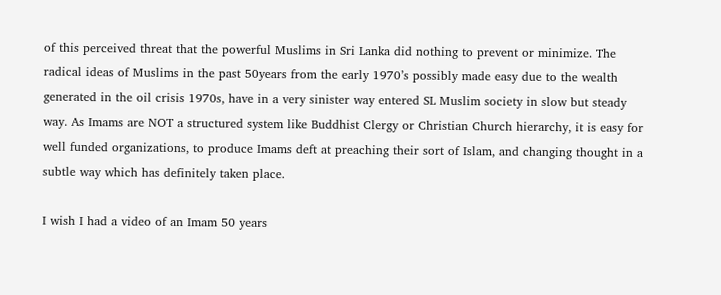of this perceived threat that the powerful Muslims in Sri Lanka did nothing to prevent or minimize. The radical ideas of Muslims in the past 50years from the early 1970’s possibly made easy due to the wealth generated in the oil crisis 1970s, have in a very sinister way entered SL Muslim society in slow but steady way. As Imams are NOT a structured system like Buddhist Clergy or Christian Church hierarchy, it is easy for well funded organizations, to produce Imams deft at preaching their sort of Islam, and changing thought in a subtle way which has definitely taken place.

I wish I had a video of an Imam 50 years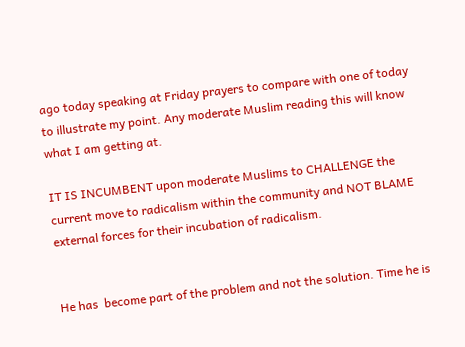ago today speaking at Friday prayers to compare with one of today to illustrate my point. Any moderate Muslim reading this will know what I am getting at.

IT IS INCUMBENT upon moderate Muslims to CHALLENGE the current move to radicalism within the community and NOT BLAME external forces for their incubation of radicalism.


He has  become part of the problem and not the solution. Time he is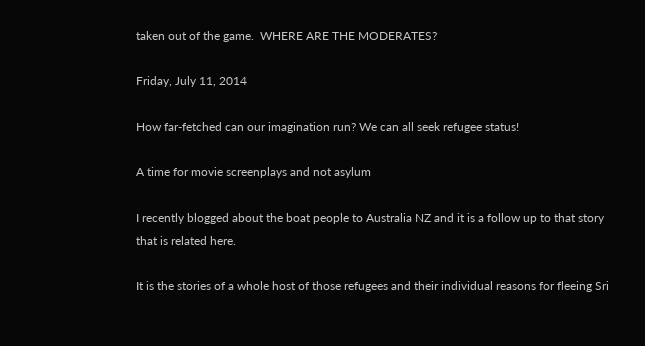taken out of the game.  WHERE ARE THE MODERATES?

Friday, July 11, 2014

How far-fetched can our imagination run? We can all seek refugee status!

A time for movie screenplays and not asylum

I recently blogged about the boat people to Australia NZ and it is a follow up to that story that is related here.

It is the stories of a whole host of those refugees and their individual reasons for fleeing Sri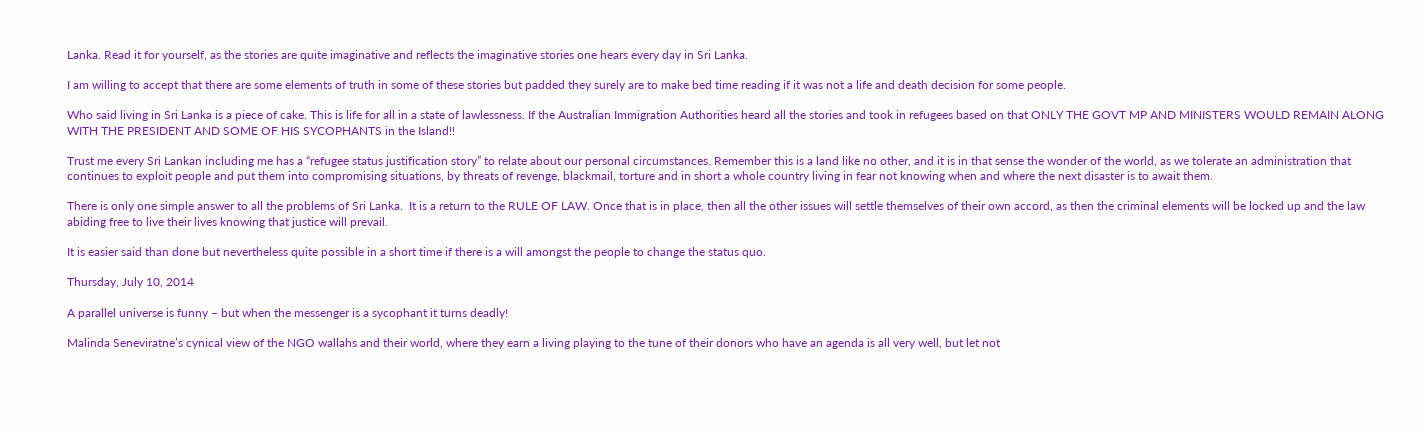Lanka. Read it for yourself, as the stories are quite imaginative and reflects the imaginative stories one hears every day in Sri Lanka.

I am willing to accept that there are some elements of truth in some of these stories but padded they surely are to make bed time reading if it was not a life and death decision for some people.

Who said living in Sri Lanka is a piece of cake. This is life for all in a state of lawlessness. If the Australian Immigration Authorities heard all the stories and took in refugees based on that ONLY THE GOVT MP AND MINISTERS WOULD REMAIN ALONG WITH THE PRESIDENT AND SOME OF HIS SYCOPHANTS in the Island!!

Trust me every Sri Lankan including me has a “refugee status justification story” to relate about our personal circumstances. Remember this is a land like no other, and it is in that sense the wonder of the world, as we tolerate an administration that continues to exploit people and put them into compromising situations, by threats of revenge, blackmail, torture and in short a whole country living in fear not knowing when and where the next disaster is to await them.

There is only one simple answer to all the problems of Sri Lanka.  It is a return to the RULE OF LAW. Once that is in place, then all the other issues will settle themselves of their own accord, as then the criminal elements will be locked up and the law abiding free to live their lives knowing that justice will prevail.

It is easier said than done but nevertheless quite possible in a short time if there is a will amongst the people to change the status quo.

Thursday, July 10, 2014

A parallel universe is funny – but when the messenger is a sycophant it turns deadly!

Malinda Seneviratne’s cynical view of the NGO wallahs and their world, where they earn a living playing to the tune of their donors who have an agenda is all very well, but let not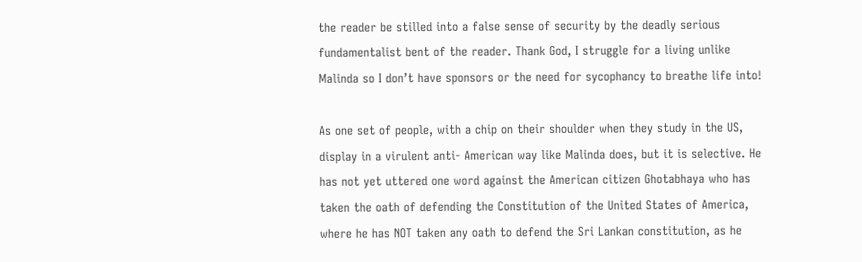the reader be stilled into a false sense of security by the deadly serious fundamentalist bent of the reader. Thank God, I struggle for a living unlike Malinda so I don’t have sponsors or the need for sycophancy to breathe life into!

As one set of people, with a chip on their shoulder when they study in the US, display in a virulent anti- American way like Malinda does, but it is selective. He has not yet uttered one word against the American citizen Ghotabhaya who has taken the oath of defending the Constitution of the United States of America, where he has NOT taken any oath to defend the Sri Lankan constitution, as he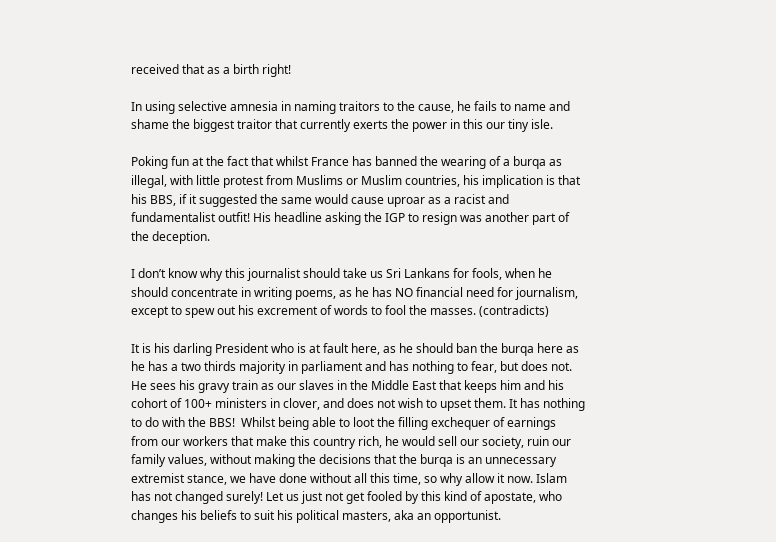received that as a birth right!

In using selective amnesia in naming traitors to the cause, he fails to name and shame the biggest traitor that currently exerts the power in this our tiny isle.

Poking fun at the fact that whilst France has banned the wearing of a burqa as illegal, with little protest from Muslims or Muslim countries, his implication is that his BBS, if it suggested the same would cause uproar as a racist and fundamentalist outfit! His headline asking the IGP to resign was another part of the deception.

I don’t know why this journalist should take us Sri Lankans for fools, when he should concentrate in writing poems, as he has NO financial need for journalism, except to spew out his excrement of words to fool the masses. (contradicts)

It is his darling President who is at fault here, as he should ban the burqa here as he has a two thirds majority in parliament and has nothing to fear, but does not. He sees his gravy train as our slaves in the Middle East that keeps him and his cohort of 100+ ministers in clover, and does not wish to upset them. It has nothing to do with the BBS!  Whilst being able to loot the filling exchequer of earnings from our workers that make this country rich, he would sell our society, ruin our family values, without making the decisions that the burqa is an unnecessary extremist stance, we have done without all this time, so why allow it now. Islam has not changed surely! Let us just not get fooled by this kind of apostate, who changes his beliefs to suit his political masters, aka an opportunist.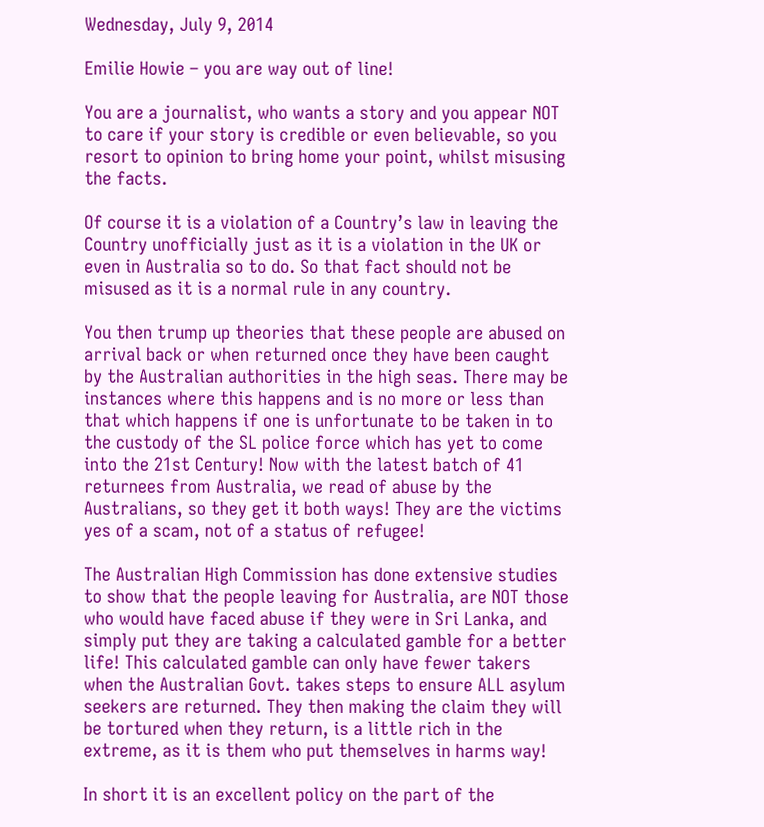Wednesday, July 9, 2014

Emilie Howie – you are way out of line!

You are a journalist, who wants a story and you appear NOT to care if your story is credible or even believable, so you resort to opinion to bring home your point, whilst misusing the facts.

Of course it is a violation of a Country’s law in leaving the Country unofficially just as it is a violation in the UK or even in Australia so to do. So that fact should not be misused as it is a normal rule in any country.

You then trump up theories that these people are abused on arrival back or when returned once they have been caught by the Australian authorities in the high seas. There may be instances where this happens and is no more or less than that which happens if one is unfortunate to be taken in to the custody of the SL police force which has yet to come into the 21st Century! Now with the latest batch of 41 returnees from Australia, we read of abuse by the Australians, so they get it both ways! They are the victims yes of a scam, not of a status of refugee!

The Australian High Commission has done extensive studies to show that the people leaving for Australia, are NOT those who would have faced abuse if they were in Sri Lanka, and simply put they are taking a calculated gamble for a better life! This calculated gamble can only have fewer takers when the Australian Govt. takes steps to ensure ALL asylum seekers are returned. They then making the claim they will be tortured when they return, is a little rich in the extreme, as it is them who put themselves in harms way!

In short it is an excellent policy on the part of the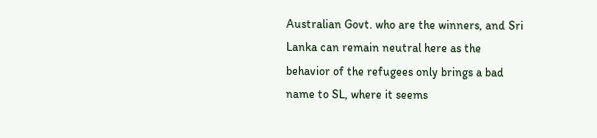Australian Govt. who are the winners, and Sri Lanka can remain neutral here as the behavior of the refugees only brings a bad name to SL, where it seems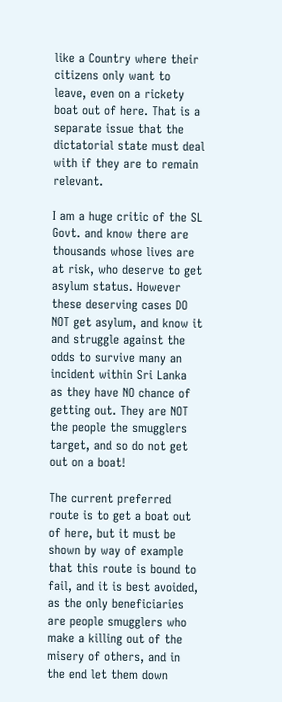like a Country where their citizens only want to leave, even on a rickety boat out of here. That is a separate issue that the dictatorial state must deal with if they are to remain relevant.

I am a huge critic of the SL Govt. and know there are thousands whose lives are at risk, who deserve to get asylum status. However these deserving cases DO NOT get asylum, and know it and struggle against the odds to survive many an incident within Sri Lanka as they have NO chance of getting out. They are NOT the people the smugglers target, and so do not get out on a boat!

The current preferred route is to get a boat out of here, but it must be shown by way of example that this route is bound to fail, and it is best avoided, as the only beneficiaries are people smugglers who make a killing out of the misery of others, and in the end let them down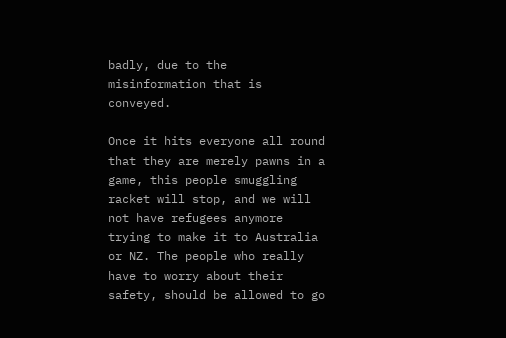badly, due to the misinformation that is conveyed.

Once it hits everyone all round that they are merely pawns in a game, this people smuggling racket will stop, and we will not have refugees anymore trying to make it to Australia or NZ. The people who really have to worry about their safety, should be allowed to go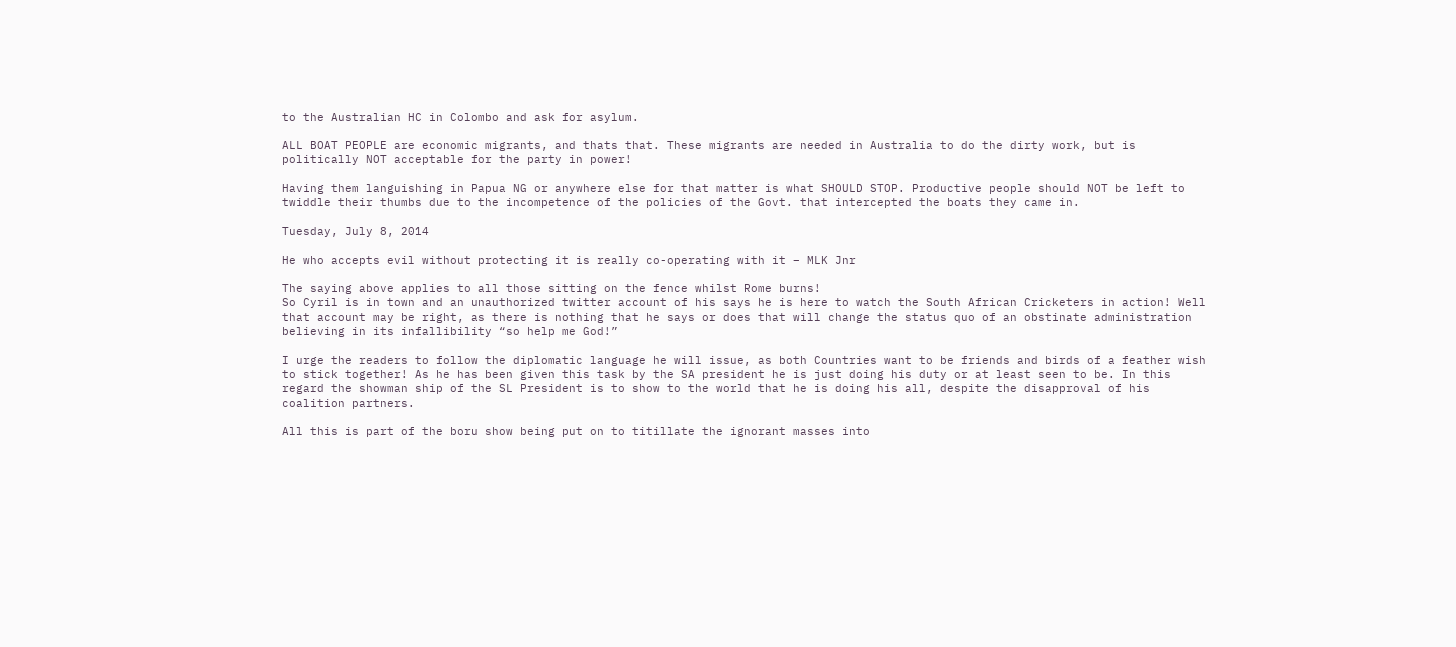to the Australian HC in Colombo and ask for asylum.

ALL BOAT PEOPLE are economic migrants, and thats that. These migrants are needed in Australia to do the dirty work, but is politically NOT acceptable for the party in power!

Having them languishing in Papua NG or anywhere else for that matter is what SHOULD STOP. Productive people should NOT be left to twiddle their thumbs due to the incompetence of the policies of the Govt. that intercepted the boats they came in.

Tuesday, July 8, 2014

He who accepts evil without protecting it is really co-operating with it – MLK Jnr

The saying above applies to all those sitting on the fence whilst Rome burns!
So Cyril is in town and an unauthorized twitter account of his says he is here to watch the South African Cricketers in action! Well that account may be right, as there is nothing that he says or does that will change the status quo of an obstinate administration believing in its infallibility “so help me God!”

I urge the readers to follow the diplomatic language he will issue, as both Countries want to be friends and birds of a feather wish to stick together! As he has been given this task by the SA president he is just doing his duty or at least seen to be. In this regard the showman ship of the SL President is to show to the world that he is doing his all, despite the disapproval of his coalition partners.

All this is part of the boru show being put on to titillate the ignorant masses into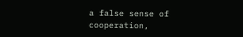a false sense of cooperation,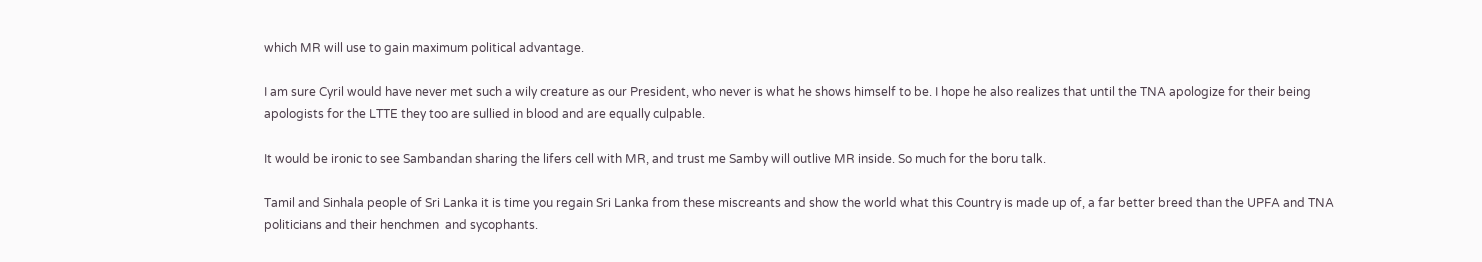which MR will use to gain maximum political advantage.

I am sure Cyril would have never met such a wily creature as our President, who never is what he shows himself to be. I hope he also realizes that until the TNA apologize for their being apologists for the LTTE they too are sullied in blood and are equally culpable.

It would be ironic to see Sambandan sharing the lifers cell with MR, and trust me Samby will outlive MR inside. So much for the boru talk.

Tamil and Sinhala people of Sri Lanka it is time you regain Sri Lanka from these miscreants and show the world what this Country is made up of, a far better breed than the UPFA and TNA politicians and their henchmen  and sycophants.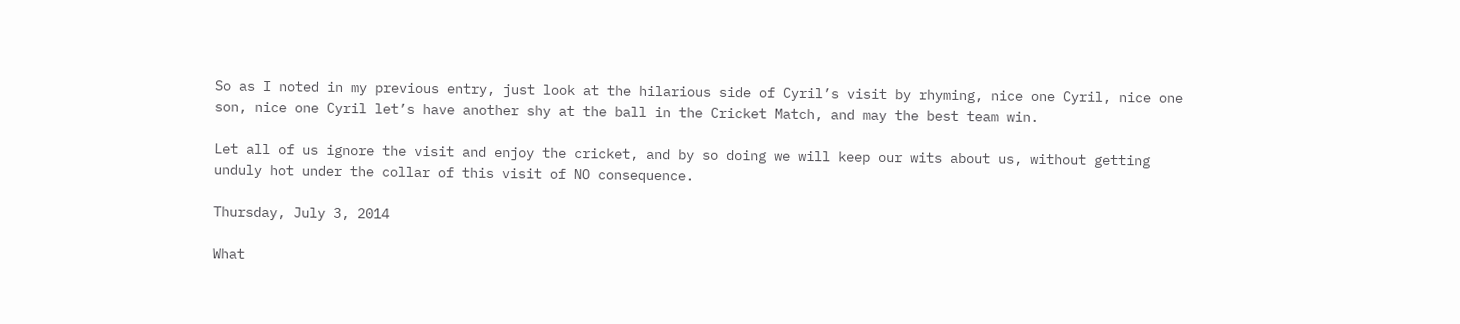So as I noted in my previous entry, just look at the hilarious side of Cyril’s visit by rhyming, nice one Cyril, nice one son, nice one Cyril let’s have another shy at the ball in the Cricket Match, and may the best team win.

Let all of us ignore the visit and enjoy the cricket, and by so doing we will keep our wits about us, without getting unduly hot under the collar of this visit of NO consequence.

Thursday, July 3, 2014

What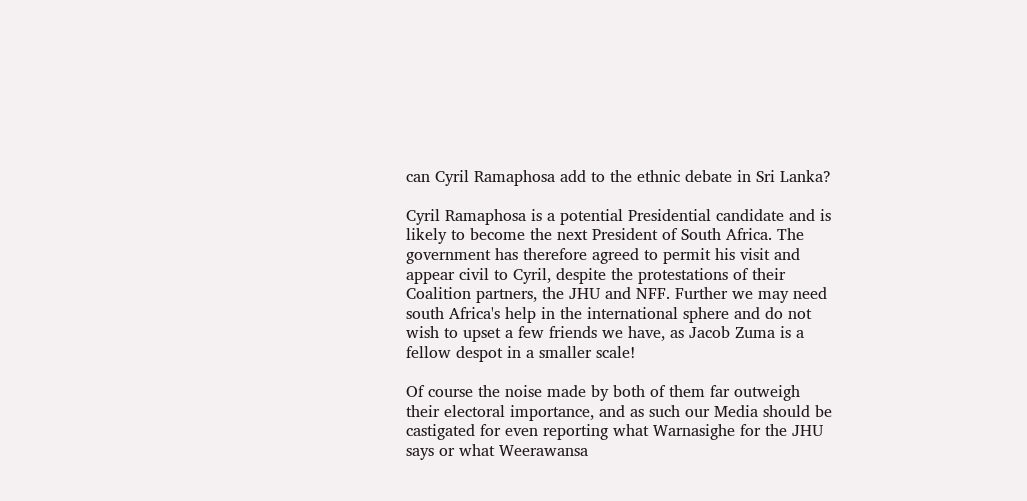can Cyril Ramaphosa add to the ethnic debate in Sri Lanka?

Cyril Ramaphosa is a potential Presidential candidate and is likely to become the next President of South Africa. The government has therefore agreed to permit his visit and appear civil to Cyril, despite the protestations of their Coalition partners, the JHU and NFF. Further we may need south Africa's help in the international sphere and do not wish to upset a few friends we have, as Jacob Zuma is a fellow despot in a smaller scale!

Of course the noise made by both of them far outweigh their electoral importance, and as such our Media should be castigated for even reporting what Warnasighe for the JHU says or what Weerawansa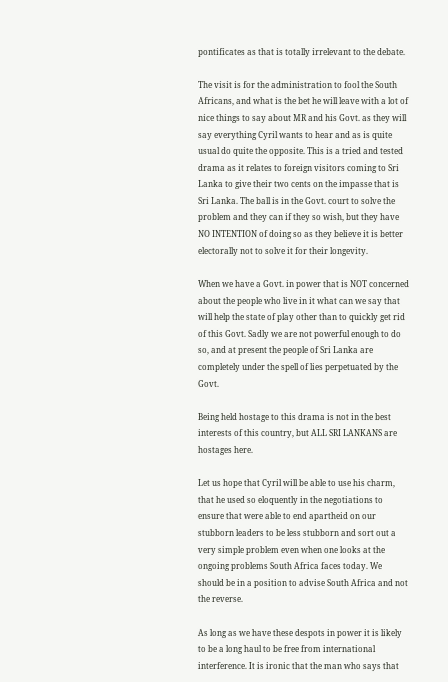pontificates as that is totally irrelevant to the debate.

The visit is for the administration to fool the South Africans, and what is the bet he will leave with a lot of nice things to say about MR and his Govt. as they will say everything Cyril wants to hear and as is quite usual do quite the opposite. This is a tried and tested drama as it relates to foreign visitors coming to Sri Lanka to give their two cents on the impasse that is Sri Lanka. The ball is in the Govt. court to solve the problem and they can if they so wish, but they have NO INTENTION of doing so as they believe it is better electorally not to solve it for their longevity.

When we have a Govt. in power that is NOT concerned about the people who live in it what can we say that will help the state of play other than to quickly get rid of this Govt. Sadly we are not powerful enough to do so, and at present the people of Sri Lanka are completely under the spell of lies perpetuated by the Govt.

Being held hostage to this drama is not in the best interests of this country, but ALL SRI LANKANS are hostages here.

Let us hope that Cyril will be able to use his charm, that he used so eloquently in the negotiations to ensure that were able to end apartheid on our stubborn leaders to be less stubborn and sort out a very simple problem even when one looks at the ongoing problems South Africa faces today. We should be in a position to advise South Africa and not the reverse.

As long as we have these despots in power it is likely to be a long haul to be free from international interference. It is ironic that the man who says that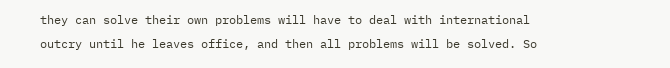they can solve their own problems will have to deal with international outcry until he leaves office, and then all problems will be solved. So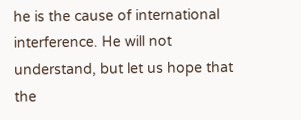he is the cause of international interference. He will not understand, but let us hope that the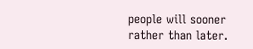people will sooner rather than later.